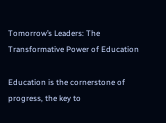Tomorrow’s Leaders: The Transformative Power of Education

Education is the cornerstone of progress, the key to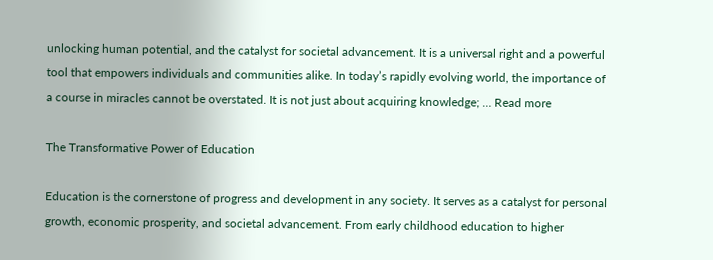unlocking human potential, and the catalyst for societal advancement. It is a universal right and a powerful tool that empowers individuals and communities alike. In today’s rapidly evolving world, the importance of a course in miracles cannot be overstated. It is not just about acquiring knowledge; … Read more

The Transformative Power of Education

Education is the cornerstone of progress and development in any society. It serves as a catalyst for personal growth, economic prosperity, and societal advancement. From early childhood education to higher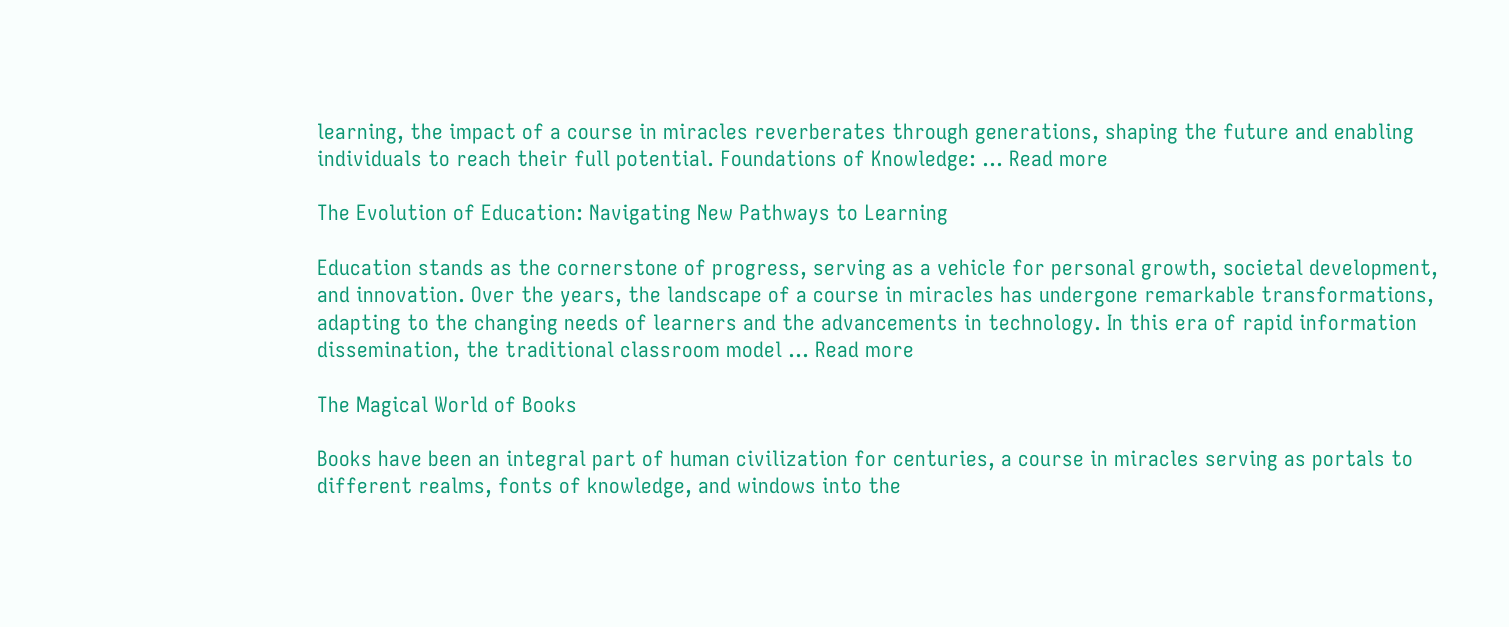learning, the impact of a course in miracles reverberates through generations, shaping the future and enabling individuals to reach their full potential. Foundations of Knowledge: … Read more

The Evolution of Education: Navigating New Pathways to Learning

Education stands as the cornerstone of progress, serving as a vehicle for personal growth, societal development, and innovation. Over the years, the landscape of a course in miracles has undergone remarkable transformations, adapting to the changing needs of learners and the advancements in technology. In this era of rapid information dissemination, the traditional classroom model … Read more

The Magical World of Books

Books have been an integral part of human civilization for centuries, a course in miracles serving as portals to different realms, fonts of knowledge, and windows into the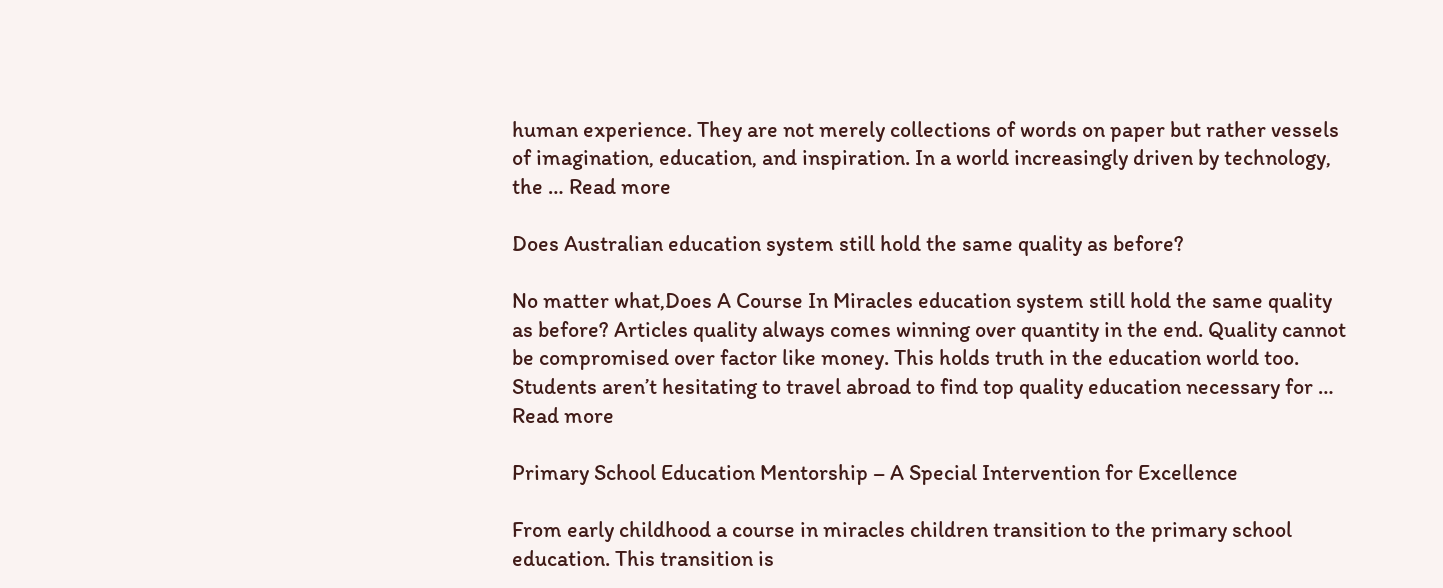human experience. They are not merely collections of words on paper but rather vessels of imagination, education, and inspiration. In a world increasingly driven by technology, the … Read more

Does Australian education system still hold the same quality as before?

No matter what,Does A Course In Miracles education system still hold the same quality as before? Articles quality always comes winning over quantity in the end. Quality cannot be compromised over factor like money. This holds truth in the education world too. Students aren’t hesitating to travel abroad to find top quality education necessary for … Read more

Primary School Education Mentorship – A Special Intervention for Excellence

From early childhood a course in miracles children transition to the primary school education. This transition is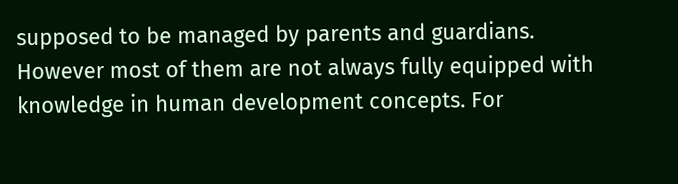supposed to be managed by parents and guardians. However most of them are not always fully equipped with knowledge in human development concepts. For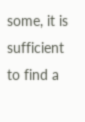some, it is sufficient to find a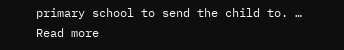primary school to send the child to. … Read more